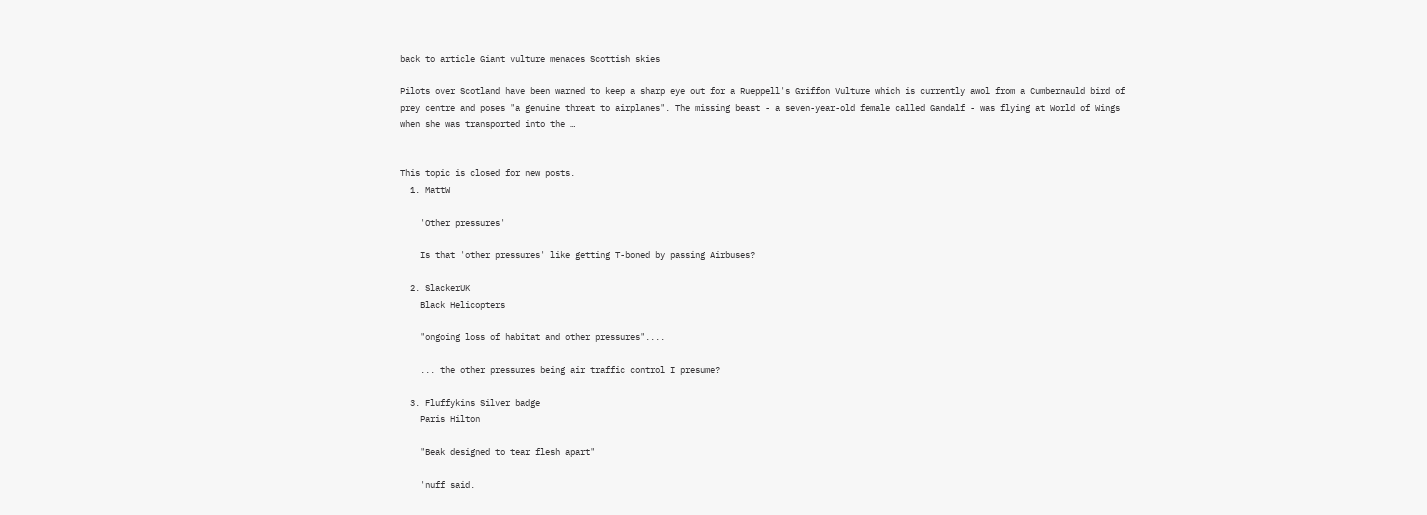back to article Giant vulture menaces Scottish skies

Pilots over Scotland have been warned to keep a sharp eye out for a Rueppell's Griffon Vulture which is currently awol from a Cumbernauld bird of prey centre and poses "a genuine threat to airplanes". The missing beast - a seven-year-old female called Gandalf - was flying at World of Wings when she was transported into the …


This topic is closed for new posts.
  1. MattW

    'Other pressures'

    Is that 'other pressures' like getting T-boned by passing Airbuses?

  2. SlackerUK
    Black Helicopters

    "ongoing loss of habitat and other pressures"....

    ... the other pressures being air traffic control I presume?

  3. Fluffykins Silver badge
    Paris Hilton

    "Beak designed to tear flesh apart"

    'nuff said.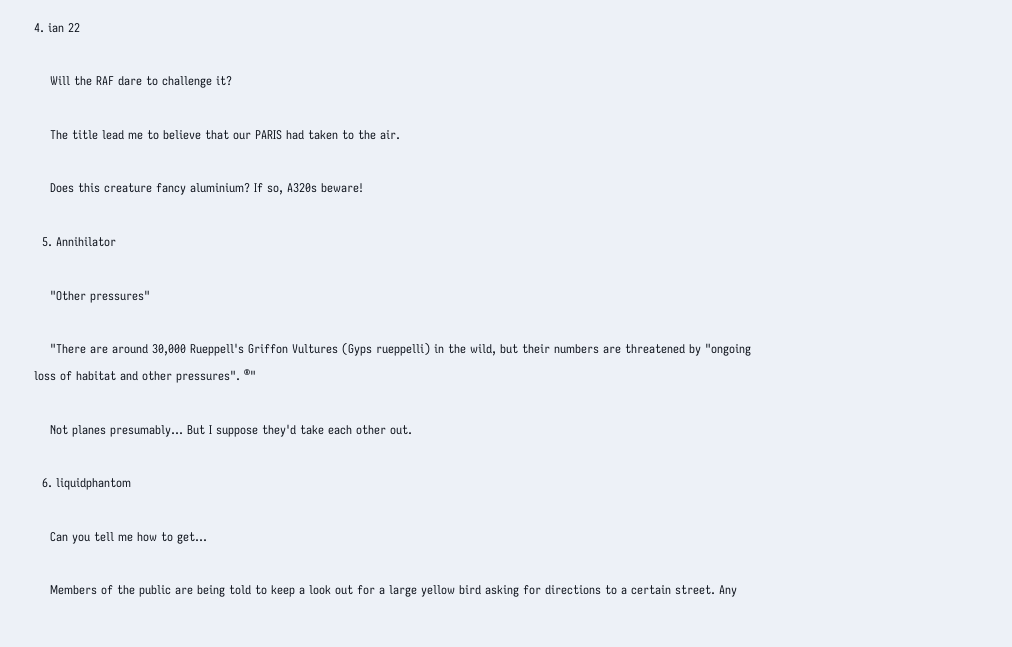4. ian 22

    Will the RAF dare to challenge it?

    The title lead me to believe that our PARIS had taken to the air.

    Does this creature fancy aluminium? If so, A320s beware!

  5. Annihilator

    "Other pressures"

    "There are around 30,000 Rueppell's Griffon Vultures (Gyps rueppelli) in the wild, but their numbers are threatened by "ongoing loss of habitat and other pressures". ®"

    Not planes presumably... But I suppose they'd take each other out.

  6. liquidphantom

    Can you tell me how to get...

    Members of the public are being told to keep a look out for a large yellow bird asking for directions to a certain street. Any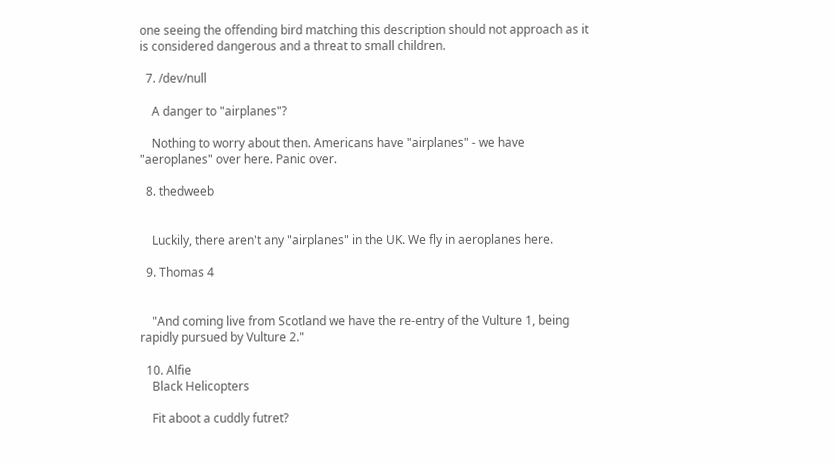one seeing the offending bird matching this description should not approach as it is considered dangerous and a threat to small children.

  7. /dev/null

    A danger to "airplanes"?

    Nothing to worry about then. Americans have "airplanes" - we have "aeroplanes" over here. Panic over.

  8. thedweeb


    Luckily, there aren't any "airplanes" in the UK. We fly in aeroplanes here.

  9. Thomas 4


    "And coming live from Scotland we have the re-entry of the Vulture 1, being rapidly pursued by Vulture 2."

  10. Alfie
    Black Helicopters

    Fit aboot a cuddly futret?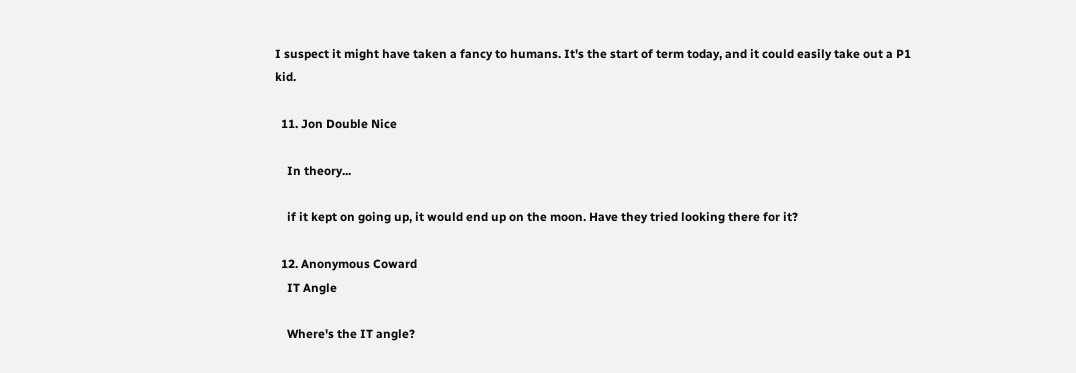I suspect it might have taken a fancy to humans. It's the start of term today, and it could easily take out a P1 kid.

  11. Jon Double Nice

    In theory...

    if it kept on going up, it would end up on the moon. Have they tried looking there for it?

  12. Anonymous Coward
    IT Angle

    Where's the IT angle?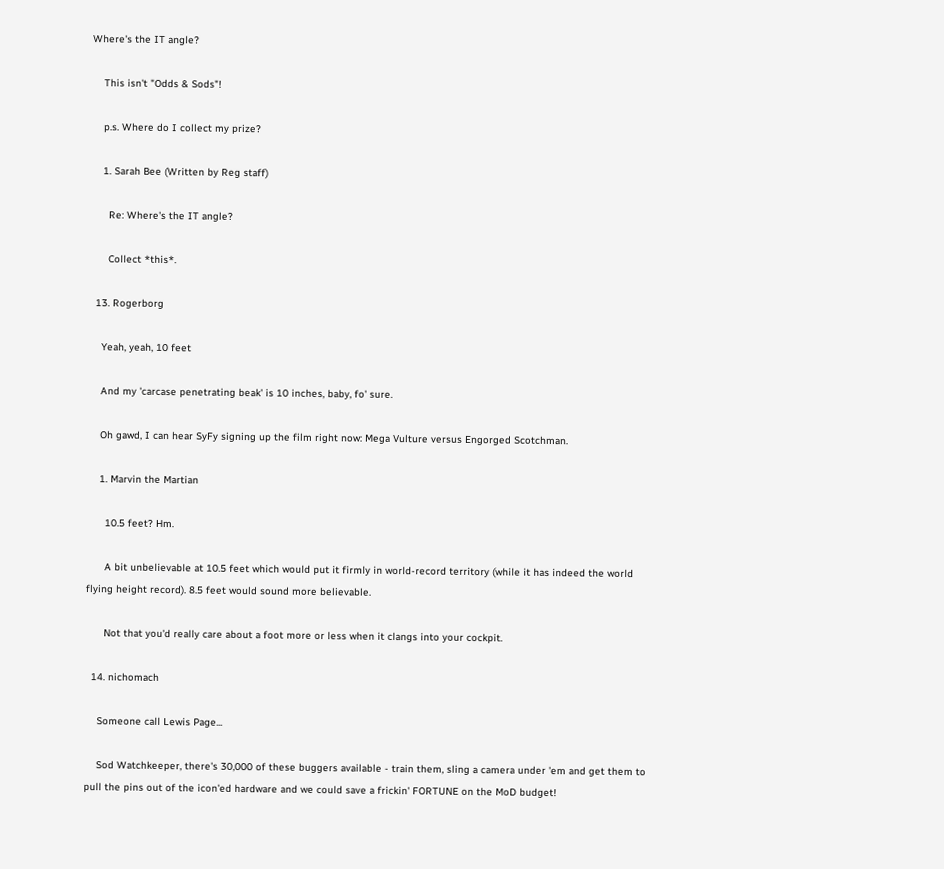Where's the IT angle?

    This isn't "Odds & Sods"!

    p.s. Where do I collect my prize?

    1. Sarah Bee (Written by Reg staff)

      Re: Where's the IT angle?

      Collect *this*.

  13. Rogerborg

    Yeah, yeah, 10 feet

    And my 'carcase penetrating beak' is 10 inches, baby, fo' sure.

    Oh gawd, I can hear SyFy signing up the film right now: Mega Vulture versus Engorged Scotchman.

    1. Marvin the Martian

      10.5 feet? Hm.

      A bit unbelievable at 10.5 feet which would put it firmly in world-record territory (while it has indeed the world flying height record). 8.5 feet would sound more believable.

      Not that you'd really care about a foot more or less when it clangs into your cockpit.

  14. nichomach

    Someone call Lewis Page...

    Sod Watchkeeper, there's 30,000 of these buggers available - train them, sling a camera under 'em and get them to pull the pins out of the icon'ed hardware and we could save a frickin' FORTUNE on the MoD budget!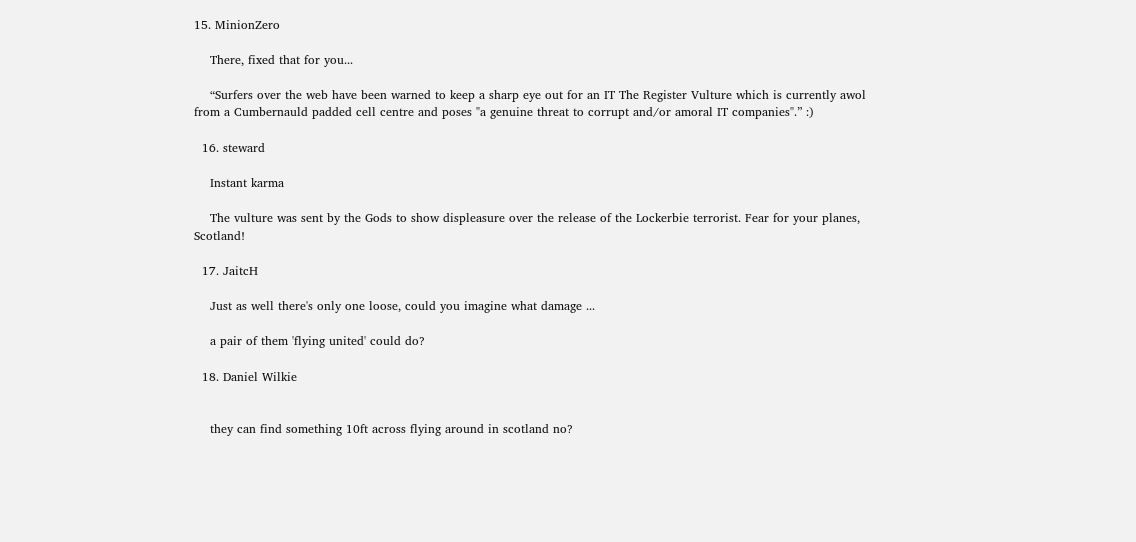15. MinionZero

    There, fixed that for you...

    “Surfers over the web have been warned to keep a sharp eye out for an IT The Register Vulture which is currently awol from a Cumbernauld padded cell centre and poses "a genuine threat to corrupt and/or amoral IT companies".” :)

  16. steward

    Instant karma

    The vulture was sent by the Gods to show displeasure over the release of the Lockerbie terrorist. Fear for your planes, Scotland!

  17. JaitcH

    Just as well there's only one loose, could you imagine what damage ...

    a pair of them 'flying united' could do?

  18. Daniel Wilkie


    they can find something 10ft across flying around in scotland no?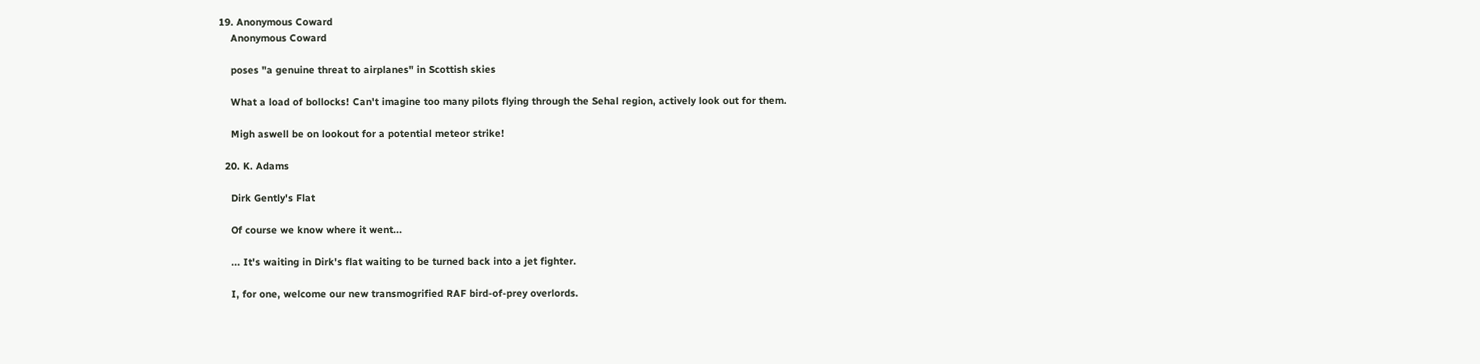19. Anonymous Coward
    Anonymous Coward

    poses "a genuine threat to airplanes" in Scottish skies

    What a load of bollocks! Can't imagine too many pilots flying through the Sehal region, actively look out for them.

    Migh aswell be on lookout for a potential meteor strike!

  20. K. Adams

    Dirk Gently's Flat

    Of course we know where it went...

    ... It's waiting in Dirk's flat waiting to be turned back into a jet fighter.

    I, for one, welcome our new transmogrified RAF bird-of-prey overlords.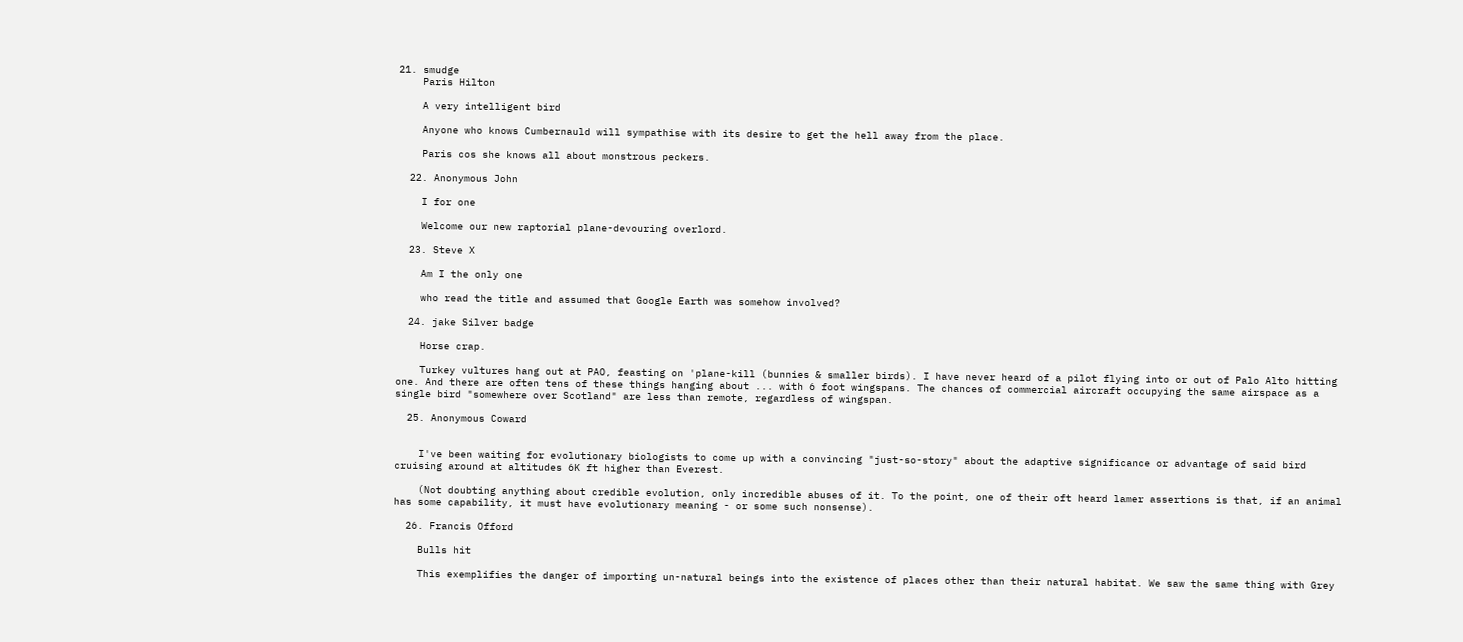21. smudge
    Paris Hilton

    A very intelligent bird

    Anyone who knows Cumbernauld will sympathise with its desire to get the hell away from the place.

    Paris cos she knows all about monstrous peckers.

  22. Anonymous John

    I for one

    Welcome our new raptorial plane-devouring overlord.

  23. Steve X

    Am I the only one

    who read the title and assumed that Google Earth was somehow involved?

  24. jake Silver badge

    Horse crap.

    Turkey vultures hang out at PAO, feasting on 'plane-kill (bunnies & smaller birds). I have never heard of a pilot flying into or out of Palo Alto hitting one. And there are often tens of these things hanging about ... with 6 foot wingspans. The chances of commercial aircraft occupying the same airspace as a single bird "somewhere over Scotland" are less than remote, regardless of wingspan.

  25. Anonymous Coward


    I've been waiting for evolutionary biologists to come up with a convincing "just-so-story" about the adaptive significance or advantage of said bird cruising around at altitudes 6K ft higher than Everest.

    (Not doubting anything about credible evolution, only incredible abuses of it. To the point, one of their oft heard lamer assertions is that, if an animal has some capability, it must have evolutionary meaning - or some such nonsense).

  26. Francis Offord

    Bulls hit

    This exemplifies the danger of importing un-natural beings into the existence of places other than their natural habitat. We saw the same thing with Grey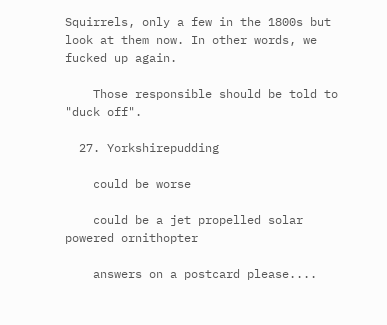Squirrels, only a few in the 1800s but look at them now. In other words, we fucked up again.

    Those responsible should be told to "duck off".

  27. Yorkshirepudding

    could be worse

    could be a jet propelled solar powered ornithopter

    answers on a postcard please....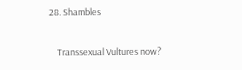28. Shambles

    Transsexual Vultures now?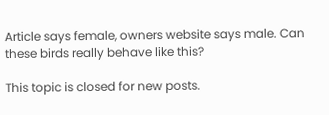Article says female, owners website says male. Can these birds really behave like this?

This topic is closed for new posts.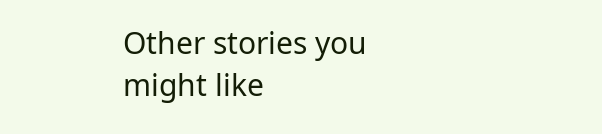Other stories you might like